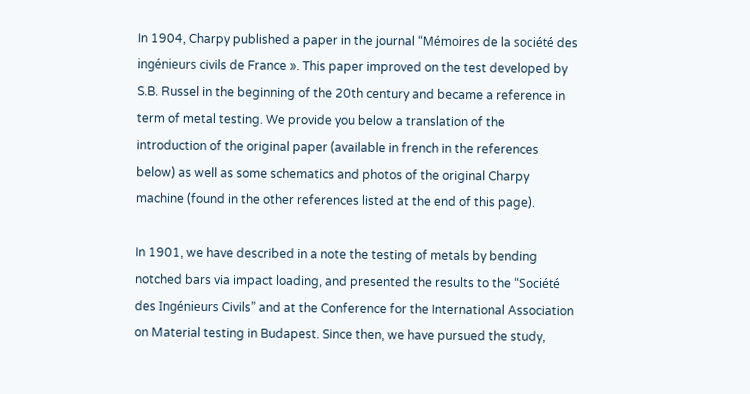In 1904, Charpy published a paper in the journal “Mémoires de la société des ingénieurs civils de France ». This paper improved on the test developed by S.B. Russel in the beginning of the 20th century and became a reference in term of metal testing. We provide you below a translation of the introduction of the original paper (available in french in the references below) as well as some schematics and photos of the original Charpy machine (found in the other references listed at the end of this page).

In 1901, we have described in a note the testing of metals by bending notched bars via impact loading, and presented the results to the “Société des Ingénieurs Civils” and at the Conference for the International Association on Material testing in Budapest. Since then, we have pursued the study,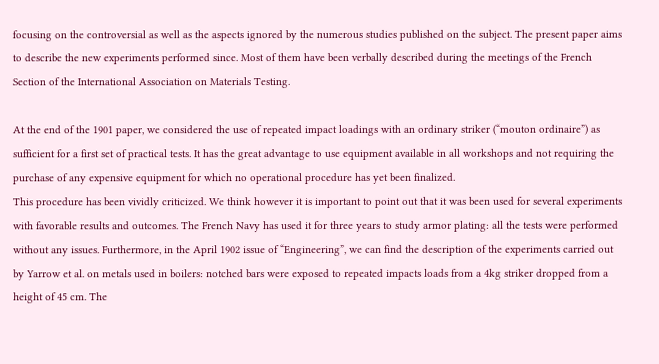focusing on the controversial as well as the aspects ignored by the numerous studies published on the subject. The present paper aims to describe the new experiments performed since. Most of them have been verbally described during the meetings of the French Section of the International Association on Materials Testing.

At the end of the 1901 paper, we considered the use of repeated impact loadings with an ordinary striker (“mouton ordinaire”) as sufficient for a first set of practical tests. It has the great advantage to use equipment available in all workshops and not requiring the purchase of any expensive equipment for which no operational procedure has yet been finalized.
This procedure has been vividly criticized. We think however it is important to point out that it was been used for several experiments with favorable results and outcomes. The French Navy has used it for three years to study armor plating: all the tests were performed without any issues. Furthermore, in the April 1902 issue of “Engineering”, we can find the description of the experiments carried out by Yarrow et al. on metals used in boilers: notched bars were exposed to repeated impacts loads from a 4kg striker dropped from a height of 45 cm. The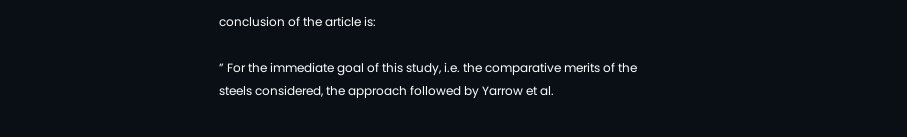conclusion of the article is:

” For the immediate goal of this study, i.e. the comparative merits of the steels considered, the approach followed by Yarrow et al.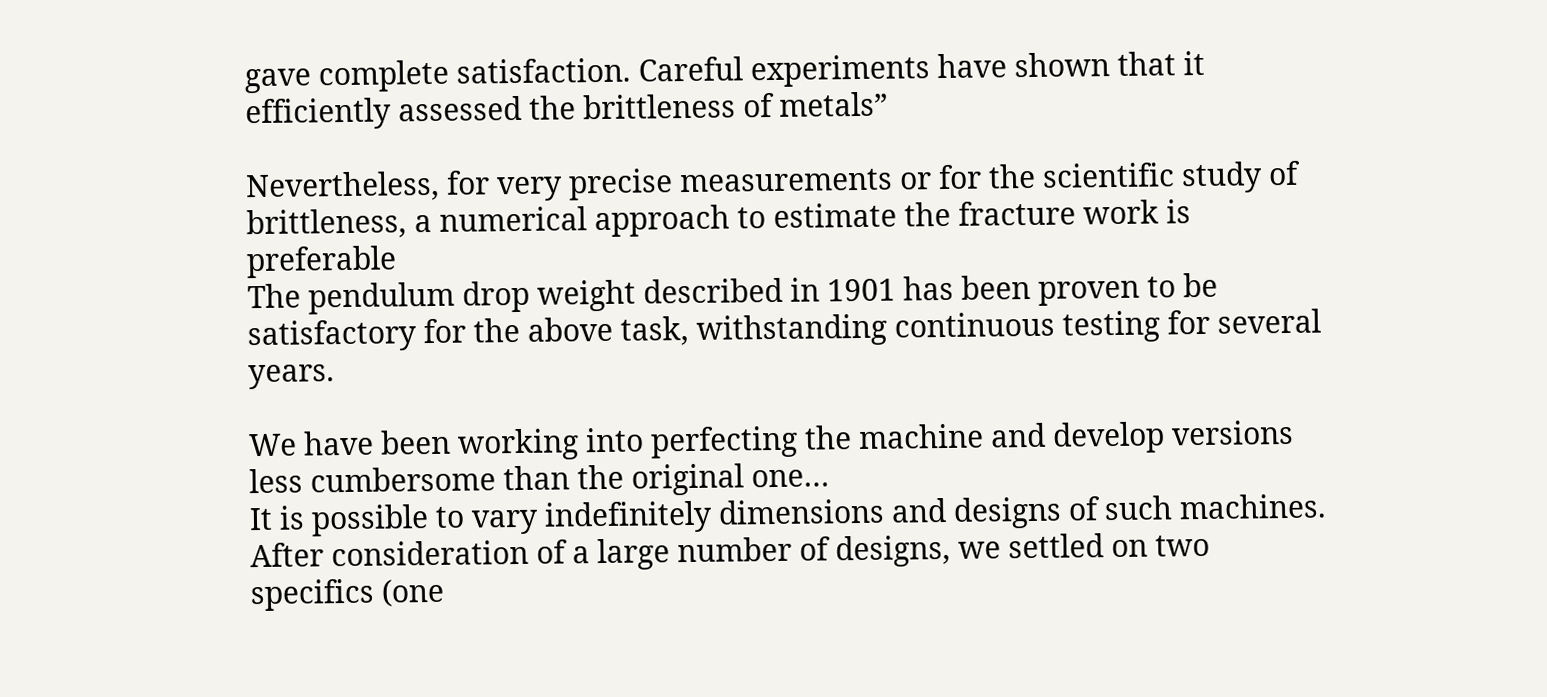gave complete satisfaction. Careful experiments have shown that it efficiently assessed the brittleness of metals”

Nevertheless, for very precise measurements or for the scientific study of brittleness, a numerical approach to estimate the fracture work is preferable
The pendulum drop weight described in 1901 has been proven to be satisfactory for the above task, withstanding continuous testing for several years.

We have been working into perfecting the machine and develop versions less cumbersome than the original one…
It is possible to vary indefinitely dimensions and designs of such machines. After consideration of a large number of designs, we settled on two specifics (one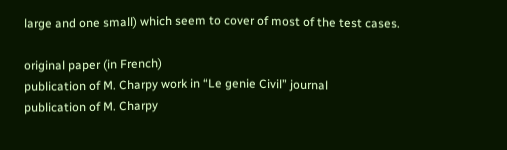large and one small) which seem to cover of most of the test cases.

original paper (in French)
publication of M. Charpy work in “Le genie Civil” journal
publication of M. Charpy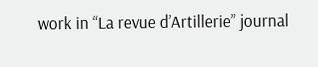work in “La revue d’Artillerie” journal